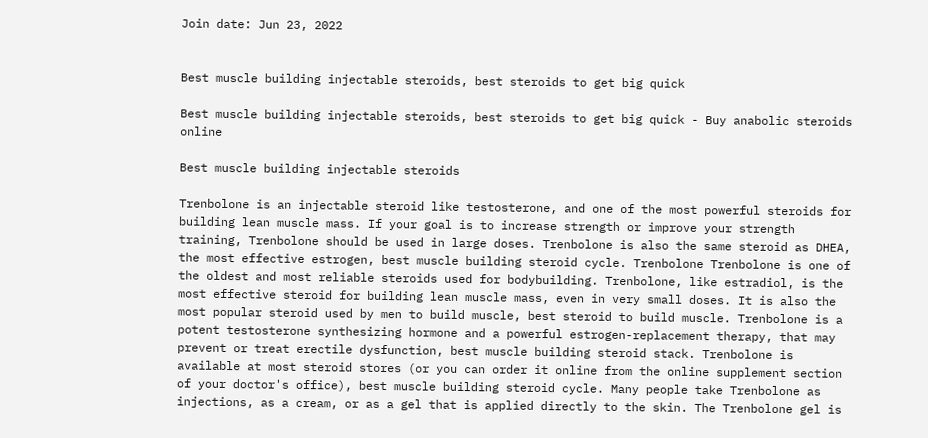Join date: Jun 23, 2022


Best muscle building injectable steroids, best steroids to get big quick

Best muscle building injectable steroids, best steroids to get big quick - Buy anabolic steroids online

Best muscle building injectable steroids

Trenbolone is an injectable steroid like testosterone, and one of the most powerful steroids for building lean muscle mass. If your goal is to increase strength or improve your strength training, Trenbolone should be used in large doses. Trenbolone is also the same steroid as DHEA, the most effective estrogen, best muscle building steroid cycle. Trenbolone Trenbolone is one of the oldest and most reliable steroids used for bodybuilding. Trenbolone, like estradiol, is the most effective steroid for building lean muscle mass, even in very small doses. It is also the most popular steroid used by men to build muscle, best steroid to build muscle. Trenbolone is a potent testosterone synthesizing hormone and a powerful estrogen-replacement therapy, that may prevent or treat erectile dysfunction, best muscle building steroid stack. Trenbolone is available at most steroid stores (or you can order it online from the online supplement section of your doctor's office), best muscle building steroid cycle. Many people take Trenbolone as injections, as a cream, or as a gel that is applied directly to the skin. The Trenbolone gel is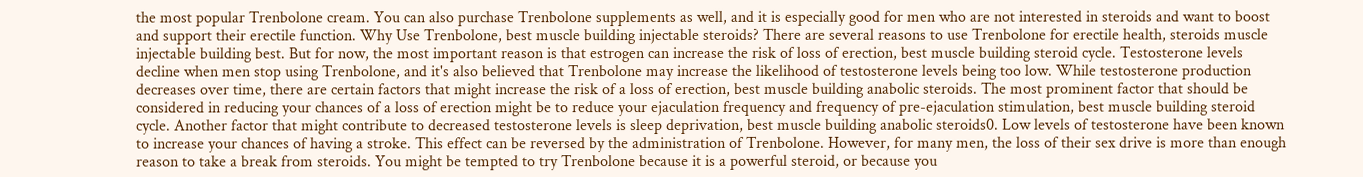the most popular Trenbolone cream. You can also purchase Trenbolone supplements as well, and it is especially good for men who are not interested in steroids and want to boost and support their erectile function. Why Use Trenbolone, best muscle building injectable steroids? There are several reasons to use Trenbolone for erectile health, steroids muscle injectable building best. But for now, the most important reason is that estrogen can increase the risk of loss of erection, best muscle building steroid cycle. Testosterone levels decline when men stop using Trenbolone, and it's also believed that Trenbolone may increase the likelihood of testosterone levels being too low. While testosterone production decreases over time, there are certain factors that might increase the risk of a loss of erection, best muscle building anabolic steroids. The most prominent factor that should be considered in reducing your chances of a loss of erection might be to reduce your ejaculation frequency and frequency of pre-ejaculation stimulation, best muscle building steroid cycle. Another factor that might contribute to decreased testosterone levels is sleep deprivation, best muscle building anabolic steroids0. Low levels of testosterone have been known to increase your chances of having a stroke. This effect can be reversed by the administration of Trenbolone. However, for many men, the loss of their sex drive is more than enough reason to take a break from steroids. You might be tempted to try Trenbolone because it is a powerful steroid, or because you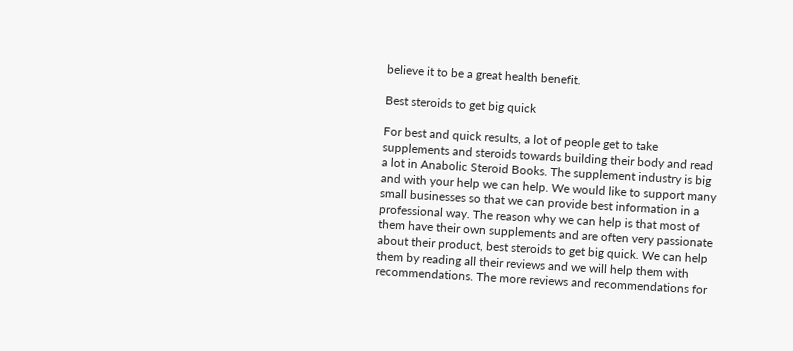believe it to be a great health benefit.

Best steroids to get big quick

For best and quick results, a lot of people get to take supplements and steroids towards building their body and read a lot in Anabolic Steroid Books. The supplement industry is big and with your help we can help. We would like to support many small businesses so that we can provide best information in a professional way. The reason why we can help is that most of them have their own supplements and are often very passionate about their product, best steroids to get big quick. We can help them by reading all their reviews and we will help them with recommendations. The more reviews and recommendations for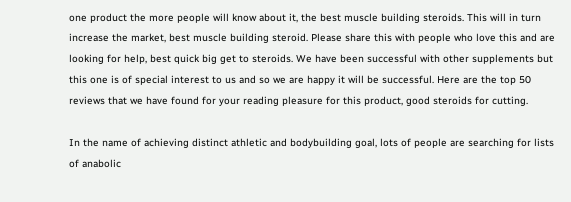one product the more people will know about it, the best muscle building steroids. This will in turn increase the market, best muscle building steroid. Please share this with people who love this and are looking for help, best quick big get to steroids. We have been successful with other supplements but this one is of special interest to us and so we are happy it will be successful. Here are the top 50 reviews that we have found for your reading pleasure for this product, good steroids for cutting.

In the name of achieving distinct athletic and bodybuilding goal, lots of people are searching for lists of anabolic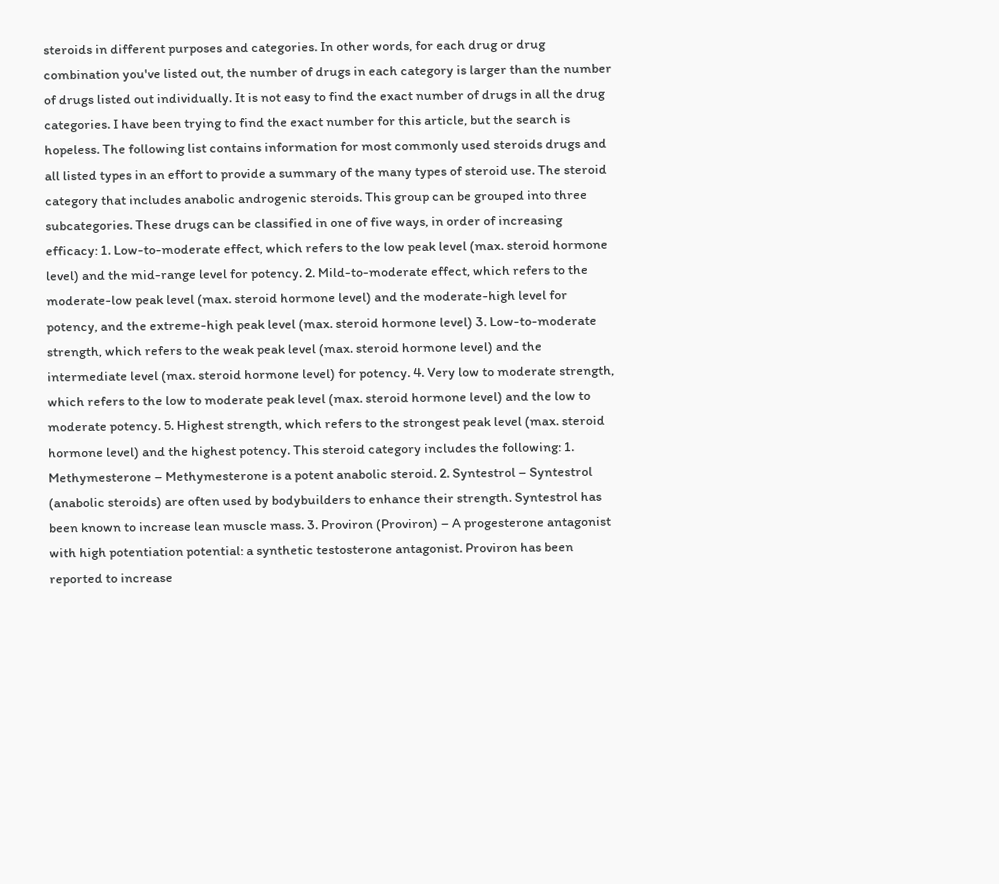steroids in different purposes and categories. In other words, for each drug or drug combination you've listed out, the number of drugs in each category is larger than the number of drugs listed out individually. It is not easy to find the exact number of drugs in all the drug categories. I have been trying to find the exact number for this article, but the search is hopeless. The following list contains information for most commonly used steroids drugs and all listed types in an effort to provide a summary of the many types of steroid use. The steroid category that includes anabolic androgenic steroids. This group can be grouped into three subcategories. These drugs can be classified in one of five ways, in order of increasing efficacy: 1. Low-to-moderate effect, which refers to the low peak level (max. steroid hormone level) and the mid-range level for potency. 2. Mild-to-moderate effect, which refers to the moderate-low peak level (max. steroid hormone level) and the moderate-high level for potency, and the extreme-high peak level (max. steroid hormone level) 3. Low-to-moderate strength, which refers to the weak peak level (max. steroid hormone level) and the intermediate level (max. steroid hormone level) for potency. 4. Very low to moderate strength, which refers to the low to moderate peak level (max. steroid hormone level) and the low to moderate potency. 5. Highest strength, which refers to the strongest peak level (max. steroid hormone level) and the highest potency. This steroid category includes the following: 1. Methymesterone – Methymesterone is a potent anabolic steroid. 2. Syntestrol – Syntestrol (anabolic steroids) are often used by bodybuilders to enhance their strength. Syntestrol has been known to increase lean muscle mass. 3. Proviron (Proviron) – A progesterone antagonist with high potentiation potential: a synthetic testosterone antagonist. Proviron has been reported to increase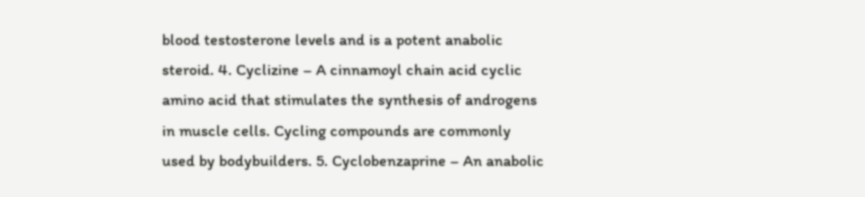blood testosterone levels and is a potent anabolic steroid. 4. Cyclizine – A cinnamoyl chain acid cyclic amino acid that stimulates the synthesis of androgens in muscle cells. Cycling compounds are commonly used by bodybuilders. 5. Cyclobenzaprine – An anabolic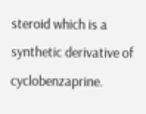steroid which is a synthetic derivative of cyclobenzaprine.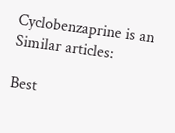Cyclobenzaprine is an Similar articles:

Best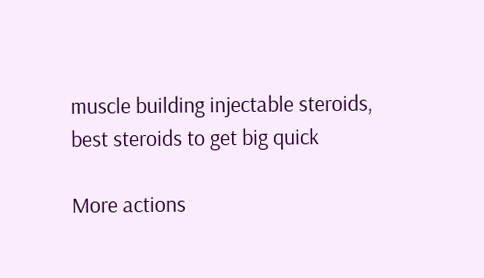muscle building injectable steroids, best steroids to get big quick

More actions